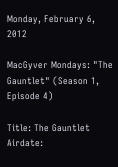Monday, February 6, 2012

MacGyver Mondays: "The Gauntlet" (Season 1, Episode 4)

Title: The Gauntlet
Airdate: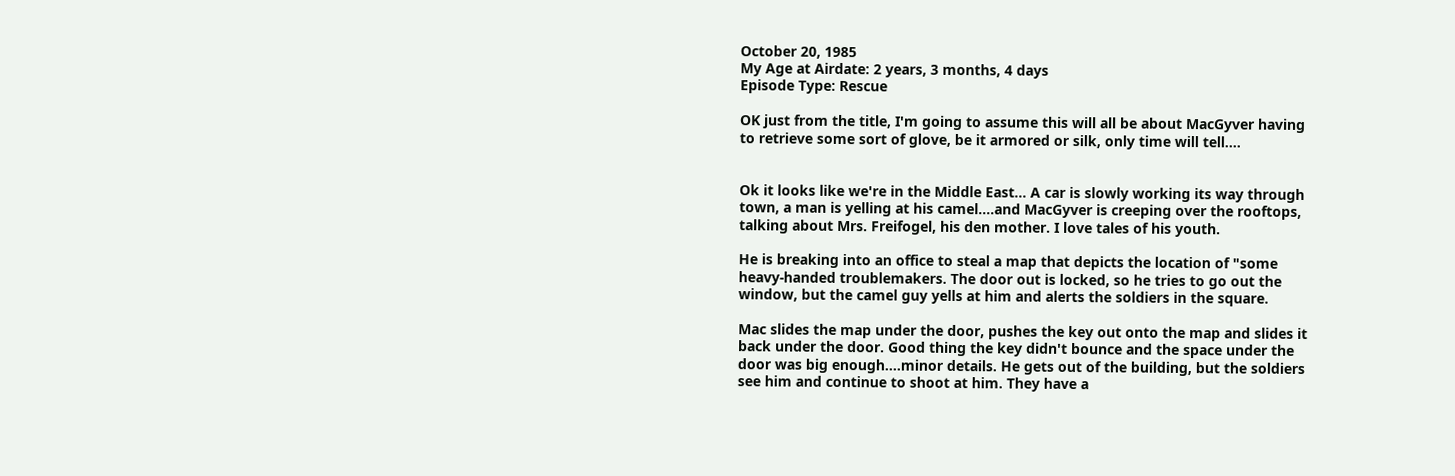October 20, 1985
My Age at Airdate: 2 years, 3 months, 4 days
Episode Type: Rescue

OK just from the title, I'm going to assume this will all be about MacGyver having to retrieve some sort of glove, be it armored or silk, only time will tell....


Ok it looks like we're in the Middle East... A car is slowly working its way through town, a man is yelling at his camel....and MacGyver is creeping over the rooftops, talking about Mrs. Freifogel, his den mother. I love tales of his youth.

He is breaking into an office to steal a map that depicts the location of "some heavy-handed troublemakers. The door out is locked, so he tries to go out the window, but the camel guy yells at him and alerts the soldiers in the square.

Mac slides the map under the door, pushes the key out onto the map and slides it back under the door. Good thing the key didn't bounce and the space under the door was big enough....minor details. He gets out of the building, but the soldiers see him and continue to shoot at him. They have a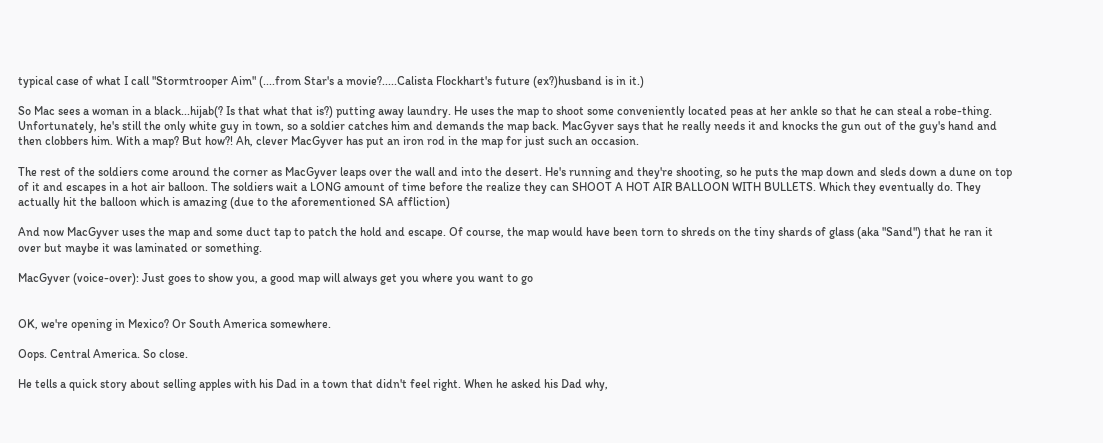typical case of what I call "Stormtrooper Aim" (....from Star's a movie?.....Calista Flockhart's future (ex?)husband is in it.)

So Mac sees a woman in a black...hijab(? Is that what that is?) putting away laundry. He uses the map to shoot some conveniently located peas at her ankle so that he can steal a robe-thing. Unfortunately, he's still the only white guy in town, so a soldier catches him and demands the map back. MacGyver says that he really needs it and knocks the gun out of the guy's hand and then clobbers him. With a map? But how?! Ah, clever MacGyver has put an iron rod in the map for just such an occasion.

The rest of the soldiers come around the corner as MacGyver leaps over the wall and into the desert. He's running and they're shooting, so he puts the map down and sleds down a dune on top of it and escapes in a hot air balloon. The soldiers wait a LONG amount of time before the realize they can SHOOT A HOT AIR BALLOON WITH BULLETS. Which they eventually do. They actually hit the balloon which is amazing (due to the aforementioned SA affliction)

And now MacGyver uses the map and some duct tap to patch the hold and escape. Of course, the map would have been torn to shreds on the tiny shards of glass (aka "Sand") that he ran it over but maybe it was laminated or something.

MacGyver (voice-over): Just goes to show you, a good map will always get you where you want to go


OK, we're opening in Mexico? Or South America somewhere.

Oops. Central America. So close.

He tells a quick story about selling apples with his Dad in a town that didn't feel right. When he asked his Dad why,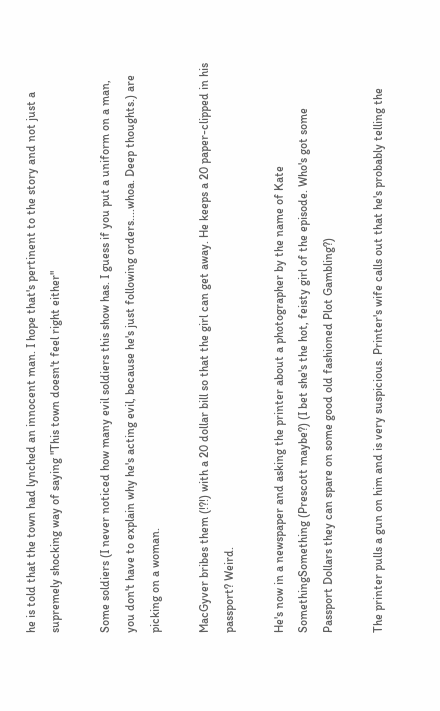he is told that the town had lynched an innocent man. I hope that's pertinent to the story and not just a supremely shocking way of saying "This town doesn't feel right either"

Some soldiers (I never noticed how many evil soldiers this show has. I guess if you put a uniform on a man, you don't have to explain why he's acting evil, because he's just following orders....whoa. Deep thoughts.) are picking on a woman.

MacGyver bribes them (!?!) with a 20 dollar bill so that the girl can get away. He keeps a 20 paper-clipped in his passport? Weird.

He's now in a newspaper and asking the printer about a photographer by the name of Kate SomethingSomething (Prescott maybe?) (I bet she's the hot, feisty girl of the episode. Who's got some Passport Dollars they can spare on some good old fashioned Plot Gambling?)

The printer pulls a gun on him and is very suspicious. Printer's wife calls out that he's probably telling the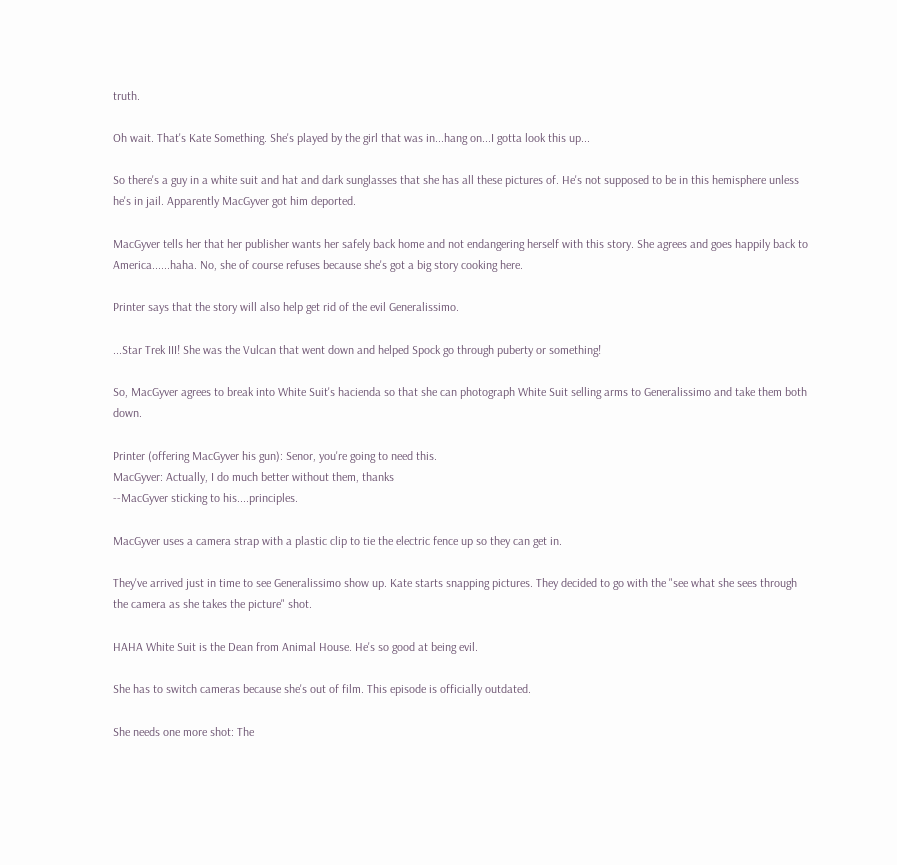truth.

Oh wait. That's Kate Something. She's played by the girl that was in...hang on...I gotta look this up...

So there's a guy in a white suit and hat and dark sunglasses that she has all these pictures of. He's not supposed to be in this hemisphere unless he's in jail. Apparently MacGyver got him deported.

MacGyver tells her that her publisher wants her safely back home and not endangering herself with this story. She agrees and goes happily back to America......haha. No, she of course refuses because she's got a big story cooking here.

Printer says that the story will also help get rid of the evil Generalissimo.

...Star Trek III! She was the Vulcan that went down and helped Spock go through puberty or something!

So, MacGyver agrees to break into White Suit's hacienda so that she can photograph White Suit selling arms to Generalissimo and take them both down.

Printer (offering MacGyver his gun): Senor, you're going to need this.
MacGyver: Actually, I do much better without them, thanks
--MacGyver sticking to his....principles.

MacGyver uses a camera strap with a plastic clip to tie the electric fence up so they can get in.

They've arrived just in time to see Generalissimo show up. Kate starts snapping pictures. They decided to go with the "see what she sees through the camera as she takes the picture" shot.

HAHA White Suit is the Dean from Animal House. He's so good at being evil.

She has to switch cameras because she's out of film. This episode is officially outdated.

She needs one more shot: The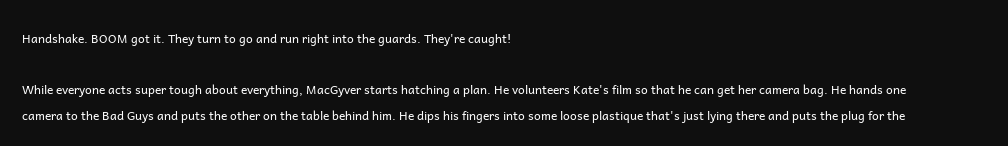Handshake. BOOM got it. They turn to go and run right into the guards. They're caught!

While everyone acts super tough about everything, MacGyver starts hatching a plan. He volunteers Kate's film so that he can get her camera bag. He hands one camera to the Bad Guys and puts the other on the table behind him. He dips his fingers into some loose plastique that's just lying there and puts the plug for the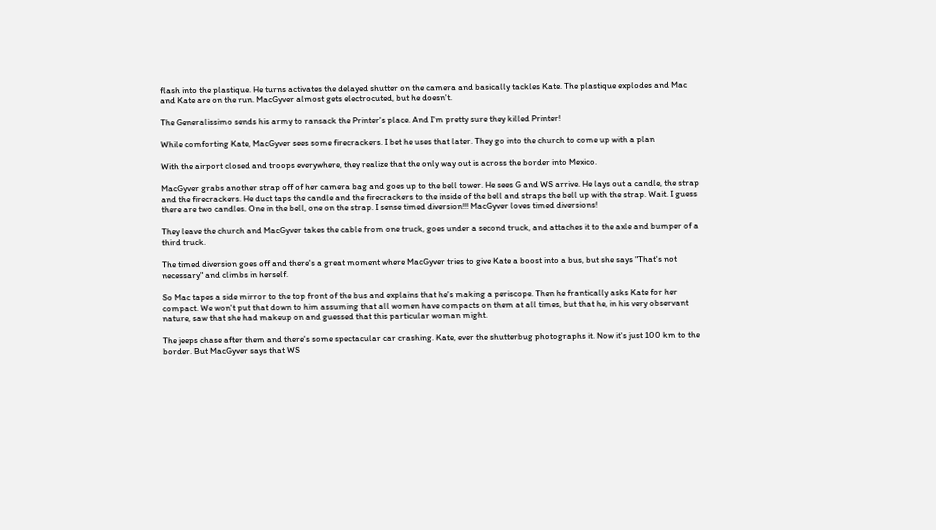flash into the plastique. He turns activates the delayed shutter on the camera and basically tackles Kate. The plastique explodes and Mac and Kate are on the run. MacGyver almost gets electrocuted, but he doesn't.

The Generalissimo sends his army to ransack the Printer's place. And I'm pretty sure they killed Printer!

While comforting Kate, MacGyver sees some firecrackers. I bet he uses that later. They go into the church to come up with a plan

With the airport closed and troops everywhere, they realize that the only way out is across the border into Mexico.

MacGyver grabs another strap off of her camera bag and goes up to the bell tower. He sees G and WS arrive. He lays out a candle, the strap and the firecrackers. He duct taps the candle and the firecrackers to the inside of the bell and straps the bell up with the strap. Wait. I guess there are two candles. One in the bell, one on the strap. I sense timed diversion!!! MacGyver loves timed diversions!

They leave the church and MacGyver takes the cable from one truck, goes under a second truck, and attaches it to the axle and bumper of a third truck.

The timed diversion goes off and there's a great moment where MacGyver tries to give Kate a boost into a bus, but she says "That's not necessary" and climbs in herself.

So Mac tapes a side mirror to the top front of the bus and explains that he's making a periscope. Then he frantically asks Kate for her compact. We won't put that down to him assuming that all women have compacts on them at all times, but that he, in his very observant nature, saw that she had makeup on and guessed that this particular woman might.

The jeeps chase after them and there's some spectacular car crashing. Kate, ever the shutterbug photographs it. Now it's just 100 km to the border. But MacGyver says that WS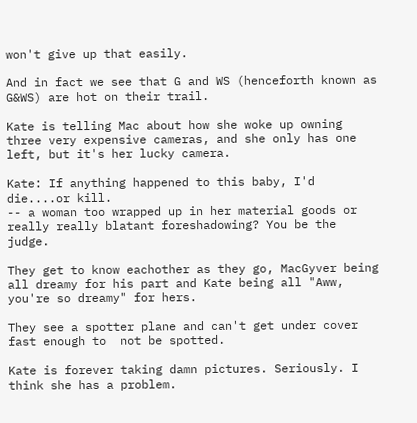won't give up that easily.

And in fact we see that G and WS (henceforth known as G&WS) are hot on their trail.

Kate is telling Mac about how she woke up owning three very expensive cameras, and she only has one left, but it's her lucky camera.

Kate: If anything happened to this baby, I'd die....or kill.
-- a woman too wrapped up in her material goods or really really blatant foreshadowing? You be the judge.

They get to know eachother as they go, MacGyver being all dreamy for his part and Kate being all "Aww, you're so dreamy" for hers.

They see a spotter plane and can't get under cover fast enough to  not be spotted.

Kate is forever taking damn pictures. Seriously. I think she has a problem.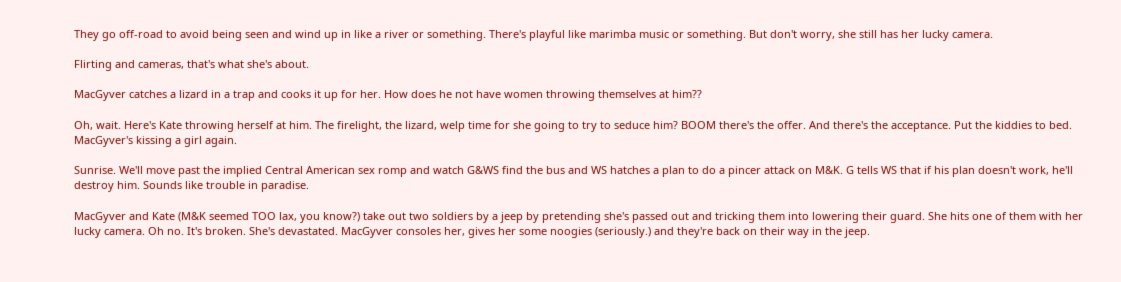They go off-road to avoid being seen and wind up in like a river or something. There's playful like marimba music or something. But don't worry, she still has her lucky camera.

Flirting and cameras, that's what she's about.

MacGyver catches a lizard in a trap and cooks it up for her. How does he not have women throwing themselves at him??

Oh, wait. Here's Kate throwing herself at him. The firelight, the lizard, welp time for she going to try to seduce him? BOOM there's the offer. And there's the acceptance. Put the kiddies to bed. MacGyver's kissing a girl again.

Sunrise. We'll move past the implied Central American sex romp and watch G&WS find the bus and WS hatches a plan to do a pincer attack on M&K. G tells WS that if his plan doesn't work, he'll destroy him. Sounds like trouble in paradise.

MacGyver and Kate (M&K seemed TOO lax, you know?) take out two soldiers by a jeep by pretending she's passed out and tricking them into lowering their guard. She hits one of them with her lucky camera. Oh no. It's broken. She's devastated. MacGyver consoles her, gives her some noogies (seriously.) and they're back on their way in the jeep.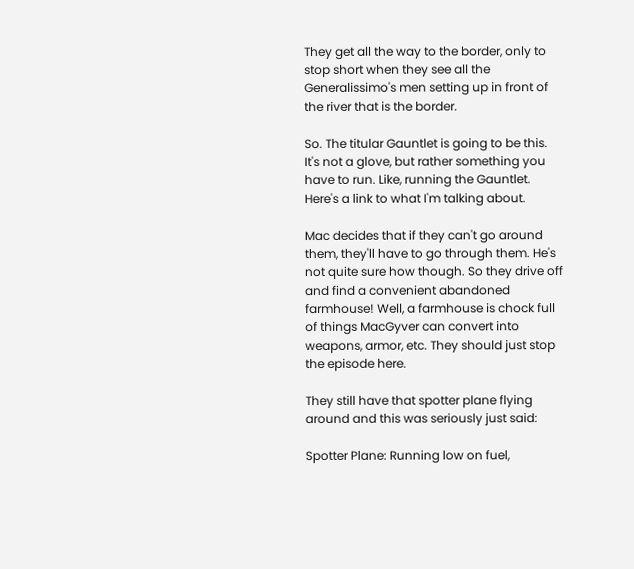They get all the way to the border, only to stop short when they see all the Generalissimo's men setting up in front of the river that is the border.

So. The titular Gauntlet is going to be this. It's not a glove, but rather something you have to run. Like, running the Gauntlet. Here's a link to what I'm talking about.

Mac decides that if they can't go around them, they'll have to go through them. He's not quite sure how though. So they drive off and find a convenient abandoned farmhouse! Well, a farmhouse is chock full of things MacGyver can convert into weapons, armor, etc. They should just stop the episode here.

They still have that spotter plane flying around and this was seriously just said:

Spotter Plane: Running low on fuel,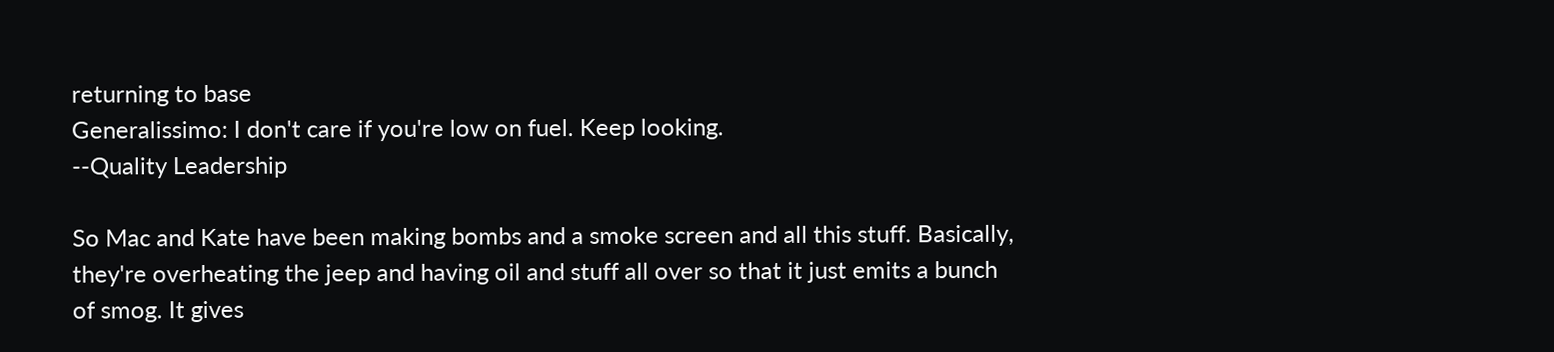returning to base
Generalissimo: I don't care if you're low on fuel. Keep looking.
--Quality Leadership

So Mac and Kate have been making bombs and a smoke screen and all this stuff. Basically, they're overheating the jeep and having oil and stuff all over so that it just emits a bunch of smog. It gives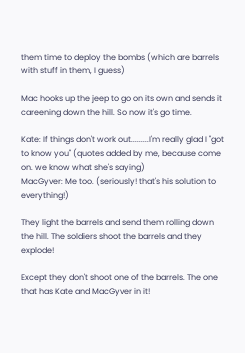them time to deploy the bombs (which are barrels with stuff in them, I guess)

Mac hooks up the jeep to go on its own and sends it careening down the hill. So now it's go time.

Kate: If things don't work out.........I'm really glad I "got to know you" (quotes added by me, because come on. we know what she's saying)
MacGyver: Me too. (seriously! that's his solution to everything!)

They light the barrels and send them rolling down the hill. The soldiers shoot the barrels and they explode!

Except they don't shoot one of the barrels. The one that has Kate and MacGyver in it!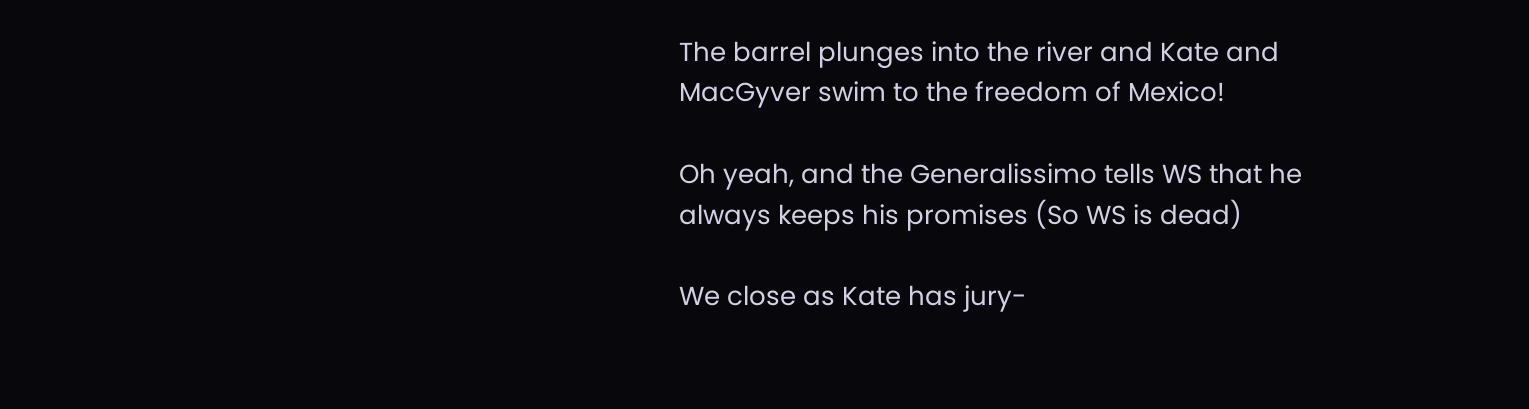The barrel plunges into the river and Kate and MacGyver swim to the freedom of Mexico!

Oh yeah, and the Generalissimo tells WS that he always keeps his promises (So WS is dead)

We close as Kate has jury-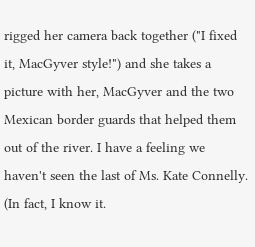rigged her camera back together ("I fixed it, MacGyver style!") and she takes a picture with her, MacGyver and the two Mexican border guards that helped them out of the river. I have a feeling we haven't seen the last of Ms. Kate Connelly. (In fact, I know it.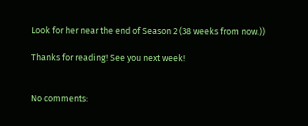Look for her near the end of Season 2 (38 weeks from now.))

Thanks for reading! See you next week!


No comments: